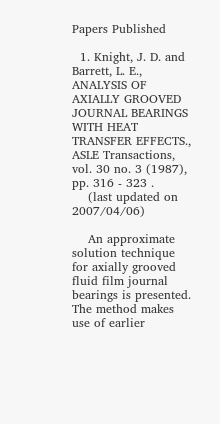Papers Published

  1. Knight, J. D. and Barrett, L. E., ANALYSIS OF AXIALLY GROOVED JOURNAL BEARINGS WITH HEAT TRANSFER EFFECTS., ASLE Transactions, vol. 30 no. 3 (1987), pp. 316 - 323 .
    (last updated on 2007/04/06)

    An approximate solution technique for axially grooved fluid film journal bearings is presented. The method makes use of earlier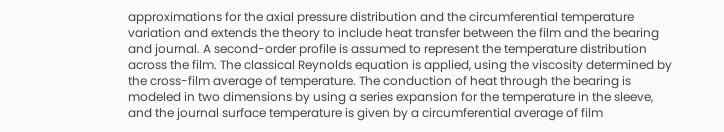approximations for the axial pressure distribution and the circumferential temperature variation and extends the theory to include heat transfer between the film and the bearing and journal. A second-order profile is assumed to represent the temperature distribution across the film. The classical Reynolds equation is applied, using the viscosity determined by the cross-film average of temperature. The conduction of heat through the bearing is modeled in two dimensions by using a series expansion for the temperature in the sleeve, and the journal surface temperature is given by a circumferential average of film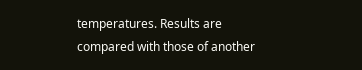temperatures. Results are compared with those of another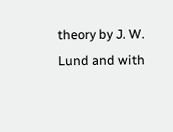theory by J. W. Lund and with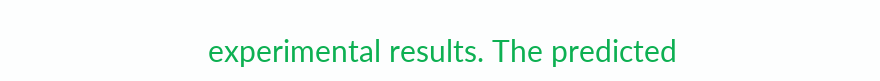experimental results. The predicted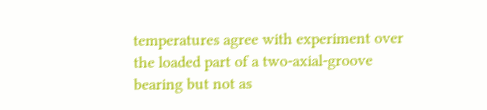temperatures agree with experiment over the loaded part of a two-axial-groove bearing but not as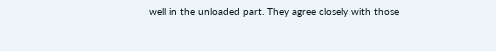well in the unloaded part. They agree closely with those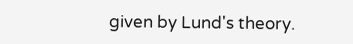given by Lund's theory.